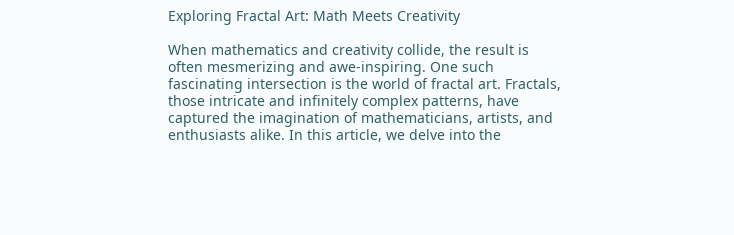Exploring Fractal Art: Math Meets Creativity

When mathematics and creativity collide, the result is often mesmerizing and awe-inspiring. One such fascinating intersection is the world of fractal art. Fractals, those intricate and infinitely complex patterns, have captured the imagination of mathematicians, artists, and enthusiasts alike. In this article, we delve into the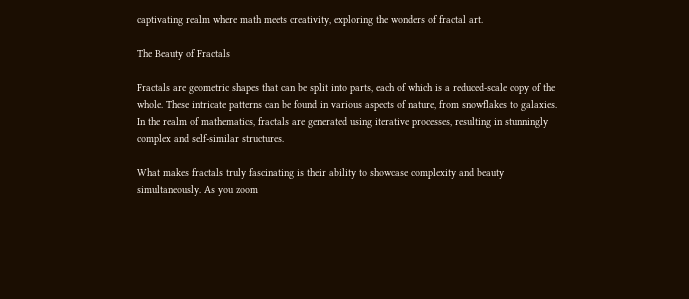captivating realm where math meets creativity, exploring the wonders of fractal art.

The Beauty of Fractals

Fractals are geometric shapes that can be split into parts, each of which is a reduced-scale copy of the whole. These intricate patterns can be found in various aspects of nature, from snowflakes to galaxies. In the realm of mathematics, fractals are generated using iterative processes, resulting in stunningly complex and self-similar structures.

What makes fractals truly fascinating is their ability to showcase complexity and beauty simultaneously. As you zoom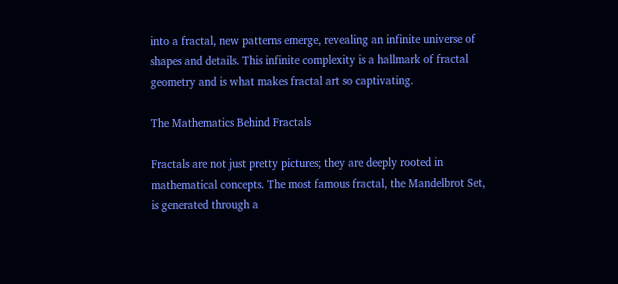into a fractal, new patterns emerge, revealing an infinite universe of shapes and details. This infinite complexity is a hallmark of fractal geometry and is what makes fractal art so captivating.

The Mathematics Behind Fractals

Fractals are not just pretty pictures; they are deeply rooted in mathematical concepts. The most famous fractal, the Mandelbrot Set, is generated through a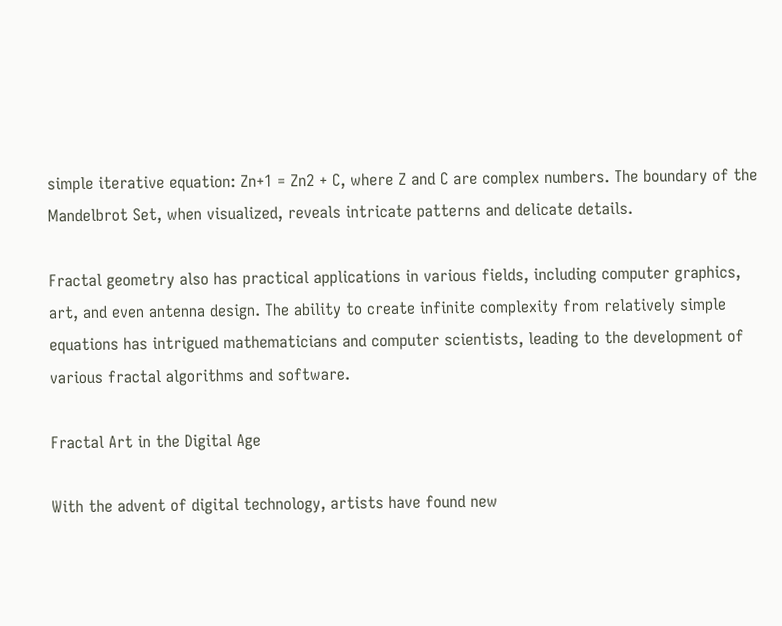simple iterative equation: Zn+1 = Zn2 + C, where Z and C are complex numbers. The boundary of the Mandelbrot Set, when visualized, reveals intricate patterns and delicate details.

Fractal geometry also has practical applications in various fields, including computer graphics, art, and even antenna design. The ability to create infinite complexity from relatively simple equations has intrigued mathematicians and computer scientists, leading to the development of various fractal algorithms and software.

Fractal Art in the Digital Age

With the advent of digital technology, artists have found new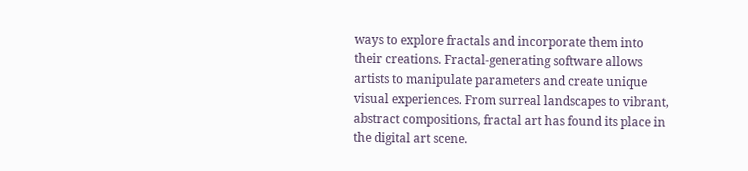ways to explore fractals and incorporate them into their creations. Fractal-generating software allows artists to manipulate parameters and create unique visual experiences. From surreal landscapes to vibrant, abstract compositions, fractal art has found its place in the digital art scene.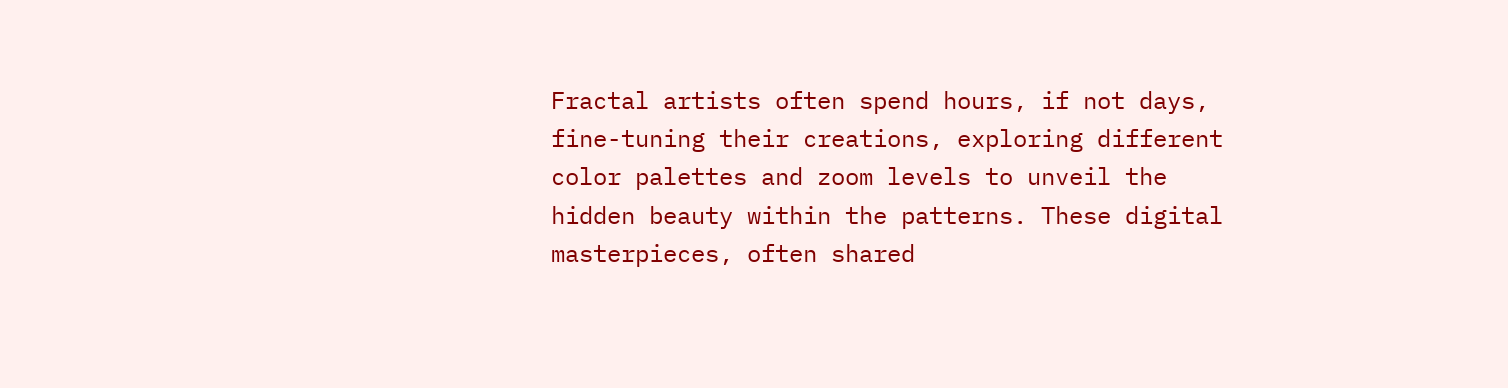Fractal artists often spend hours, if not days, fine-tuning their creations, exploring different color palettes and zoom levels to unveil the hidden beauty within the patterns. These digital masterpieces, often shared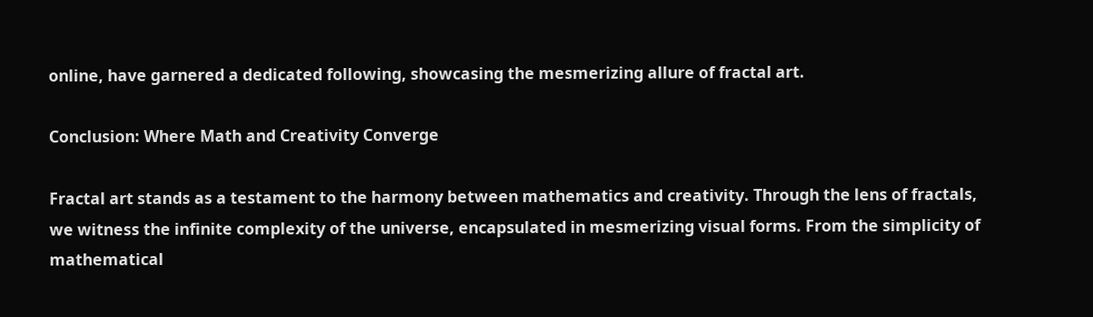online, have garnered a dedicated following, showcasing the mesmerizing allure of fractal art.

Conclusion: Where Math and Creativity Converge

Fractal art stands as a testament to the harmony between mathematics and creativity. Through the lens of fractals, we witness the infinite complexity of the universe, encapsulated in mesmerizing visual forms. From the simplicity of mathematical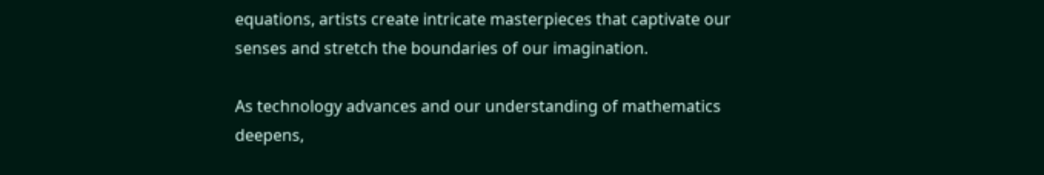equations, artists create intricate masterpieces that captivate our senses and stretch the boundaries of our imagination.

As technology advances and our understanding of mathematics deepens,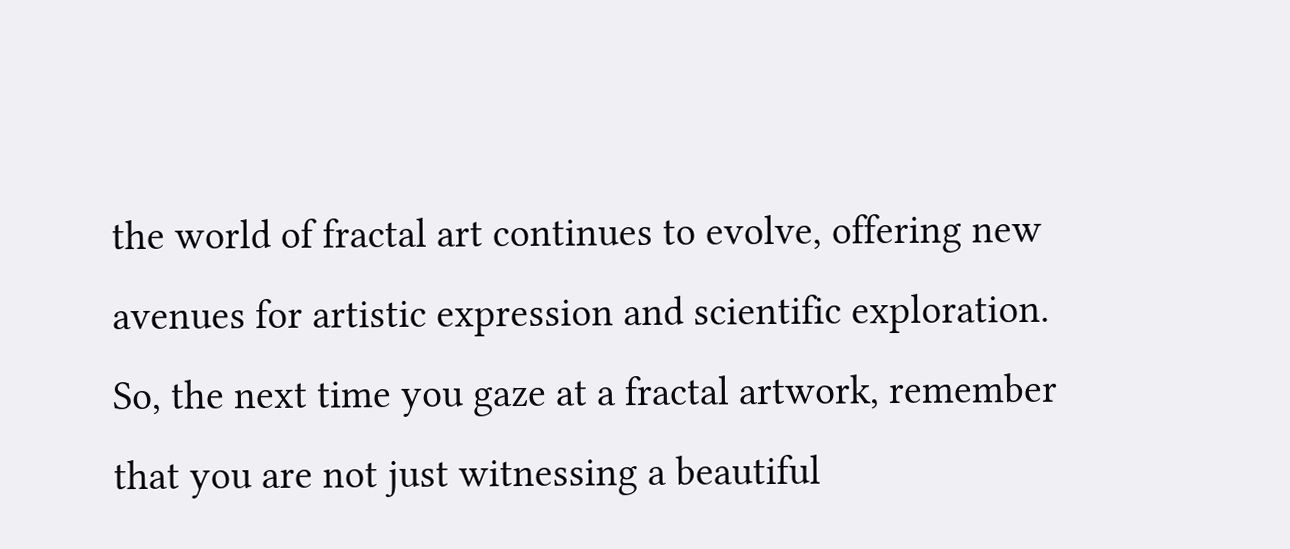the world of fractal art continues to evolve, offering new avenues for artistic expression and scientific exploration. So, the next time you gaze at a fractal artwork, remember that you are not just witnessing a beautiful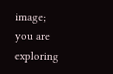image; you are exploring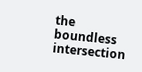the boundless intersection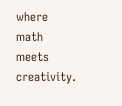where math meets creativity.